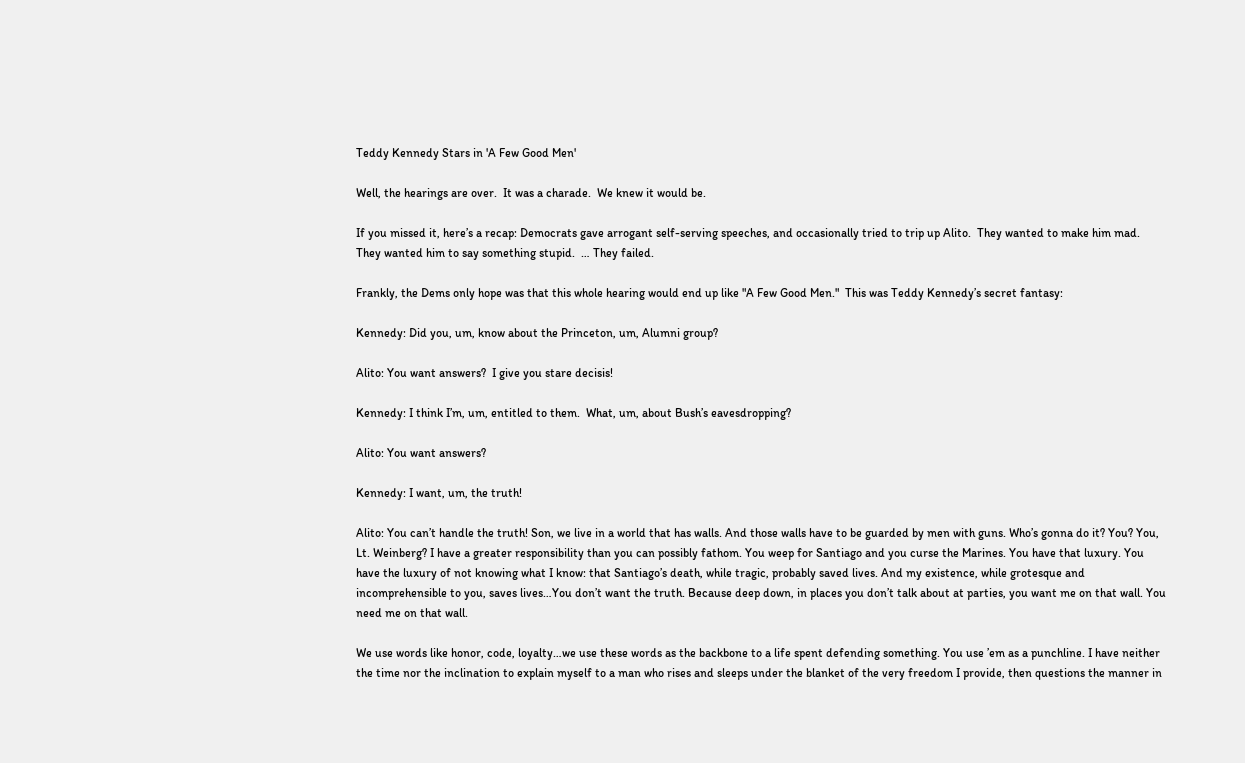Teddy Kennedy Stars in 'A Few Good Men'

Well, the hearings are over.  It was a charade.  We knew it would be.

If you missed it, here’s a recap: Democrats gave arrogant self-serving speeches, and occasionally tried to trip up Alito.  They wanted to make him mad.  They wanted him to say something stupid.  … They failed.

Frankly, the Dems only hope was that this whole hearing would end up like "A Few Good Men."  This was Teddy Kennedy’s secret fantasy:

Kennedy: Did you, um, know about the Princeton, um, Alumni group?

Alito: You want answers?  I give you stare decisis!

Kennedy: I think I’m, um, entitled to them.  What, um, about Bush’s eavesdropping?

Alito: You want answers?

Kennedy: I want, um, the truth!

Alito: You can’t handle the truth! Son, we live in a world that has walls. And those walls have to be guarded by men with guns. Who’s gonna do it? You? You, Lt. Weinberg? I have a greater responsibility than you can possibly fathom. You weep for Santiago and you curse the Marines. You have that luxury. You have the luxury of not knowing what I know: that Santiago’s death, while tragic, probably saved lives. And my existence, while grotesque and incomprehensible to you, saves lives…You don’t want the truth. Because deep down, in places you don’t talk about at parties, you want me on that wall. You need me on that wall.

We use words like honor, code, loyalty…we use these words as the backbone to a life spent defending something. You use ’em as a punchline. I have neither the time nor the inclination to explain myself to a man who rises and sleeps under the blanket of the very freedom I provide, then questions the manner in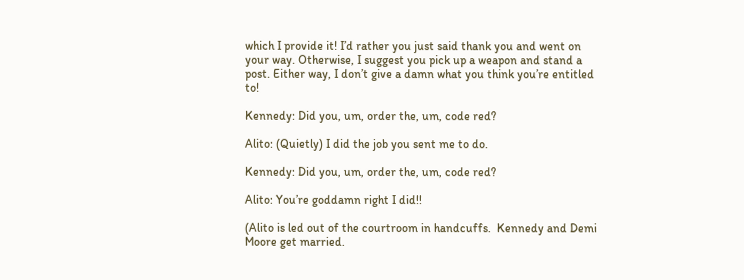which I provide it! I’d rather you just said thank you and went on your way. Otherwise, I suggest you pick up a weapon and stand a post. Either way, I don’t give a damn what you think you’re entitled to!

Kennedy: Did you, um, order the, um, code red?

Alito: (Quietly) I did the job you sent me to do.

Kennedy: Did you, um, order the, um, code red?

Alito: You’re goddamn right I did!!

(Alito is led out of the courtroom in handcuffs.  Kennedy and Demi Moore get married.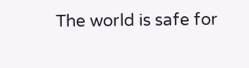The world is safe for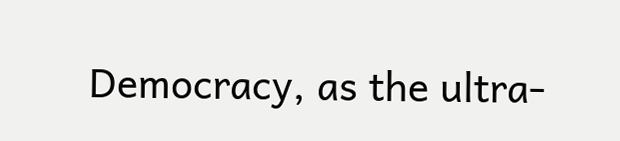Democracy, as the ultra-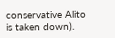conservative Alito is taken down).